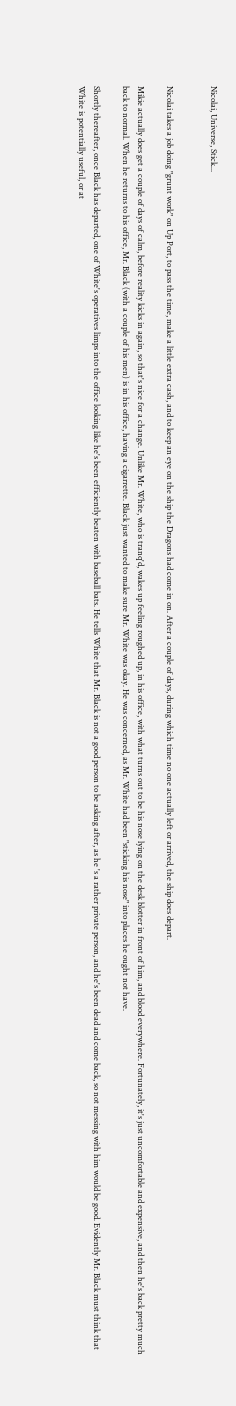Nicolai, Universe, Stick...


Nicolai takes a job doing "grunt work" on Up Port, to pass the time, make a little extra cash, and to keep an eye on the ship the Dragons had come in on. After a couple of days, during which time no one actually left or arrived, the ship does depart.

Mikie actually does get a couple of days of calm, before reality kicks in again, so that's nice for a change. Unlike Mr. White, who is tranq'd, wakes up feeling roughed up, in his office, with what turns out to be his nose lying on the desk blotter in front of him, and blood everywhere. Fortunately, it's just uncomfortable and expensive, and then he's back pretty much back to normal. When he returns to his office, Mr. Black (with a couple of his men) is in his office, having a cigarrette. Black just wanted to make sure Mr. White was okay. He was concerned, as Mr. White had been "sticking his nose" into places he ought not have.

Shortly thereafter, once Black has departed, one of White's operatives limps into the office looking like he's been efficiently beaten with baseball bats. He tells White that Mr. Black is not a good person to be asking after, as he 's a rather private person, and he's been dead and come back, so not messing with him would be good. Evidently Mr. Black must think that White is potentially useful, or at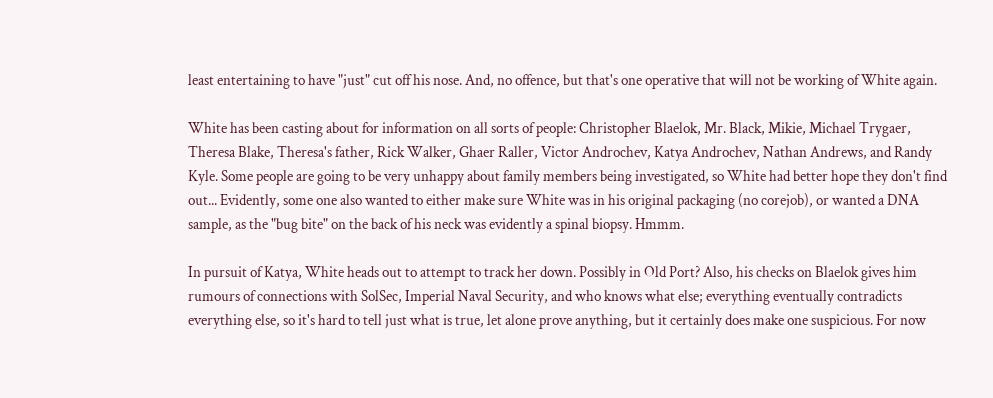least entertaining to have "just" cut off his nose. And, no offence, but that's one operative that will not be working of White again.

White has been casting about for information on all sorts of people: Christopher Blaelok, Mr. Black, Mikie, Michael Trygaer, Theresa Blake, Theresa's father, Rick Walker, Ghaer Raller, Victor Androchev, Katya Androchev, Nathan Andrews, and Randy Kyle. Some people are going to be very unhappy about family members being investigated, so White had better hope they don't find out... Evidently, some one also wanted to either make sure White was in his original packaging (no corejob), or wanted a DNA sample, as the "bug bite" on the back of his neck was evidently a spinal biopsy. Hmmm.

In pursuit of Katya, White heads out to attempt to track her down. Possibly in Old Port? Also, his checks on Blaelok gives him rumours of connections with SolSec, Imperial Naval Security, and who knows what else; everything eventually contradicts everything else, so it's hard to tell just what is true, let alone prove anything, but it certainly does make one suspicious. For now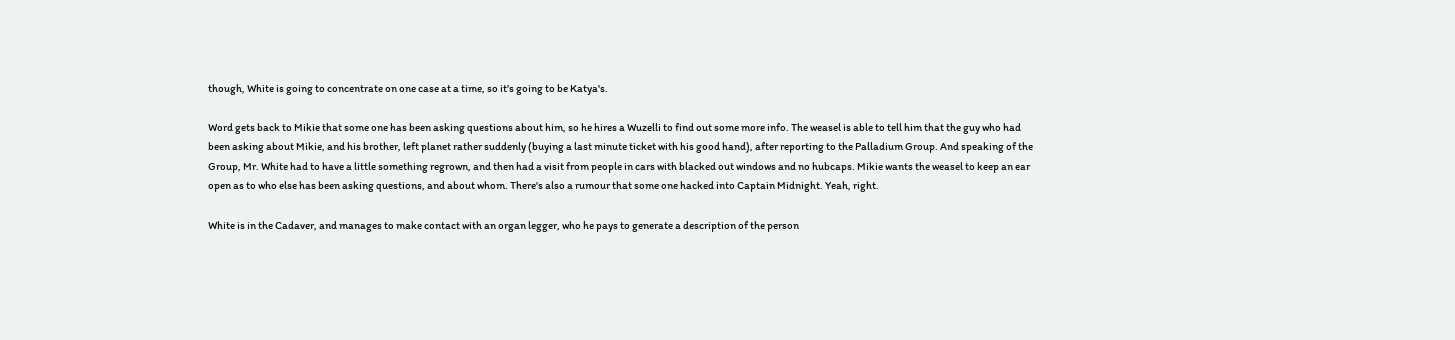though, White is going to concentrate on one case at a time, so it's going to be Katya's.

Word gets back to Mikie that some one has been asking questions about him, so he hires a Wuzelli to find out some more info. The weasel is able to tell him that the guy who had been asking about Mikie, and his brother, left planet rather suddenly (buying a last minute ticket with his good hand), after reporting to the Palladium Group. And speaking of the Group, Mr. White had to have a little something regrown, and then had a visit from people in cars with blacked out windows and no hubcaps. Mikie wants the weasel to keep an ear open as to who else has been asking questions, and about whom. There's also a rumour that some one hacked into Captain Midnight. Yeah, right.

White is in the Cadaver, and manages to make contact with an organ legger, who he pays to generate a description of the person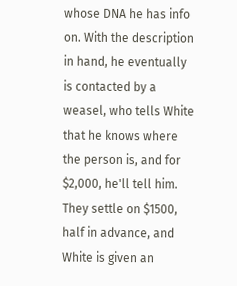whose DNA he has info on. With the description in hand, he eventually is contacted by a weasel, who tells White that he knows where the person is, and for $2,000, he'll tell him. They settle on $1500, half in advance, and White is given an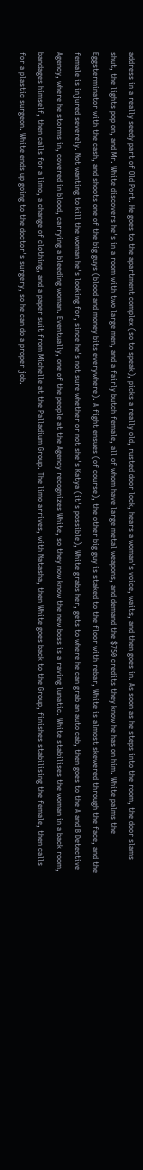address in a really seedy part of Old Port. He goes to the apartment complex (so to speak), picks a really old, rusted door lock, hears a woman's voice, waits, and then goes in. As soon as he steps into the room, the door slams shut, the lights pop on, and Mr. White discovers he's in a room with two large men, and a fairly butch female, all of whom have large metal weapons, and demand the $750 credits they know he has on him. White palms the Eggsterminator with the cash, and shoots one of the big guys (blood and money bits everywhere). A fight ensues (of course), the other big guy is staked to the floor with rebar, White is almost skewered through the face, and the female is injured severely. Not wanting to kill the woman he's looking for, since he's not sure whether or not she's Katya (it's possible), White grabs her, gets to where he can grab an auto cab, then goes to the A and B Detective Agency, where he storms in, covered in blood, carrying a bleeding woman. Eventually, one of the people at the Agency recognizes White, so they now know the new boss is a raving lunatic. White stabilises the woman in a back room, bandages himself, then calls for a limo, a change of clothing, and a paper suit from Michelle at the Palladium Group. The limo arrives, with Natasha, then White goes back to the Group, finishes stabilising the female, then calls for a plastic surgeon. White ends up going to the doctor's surgery, so he can do a proper job.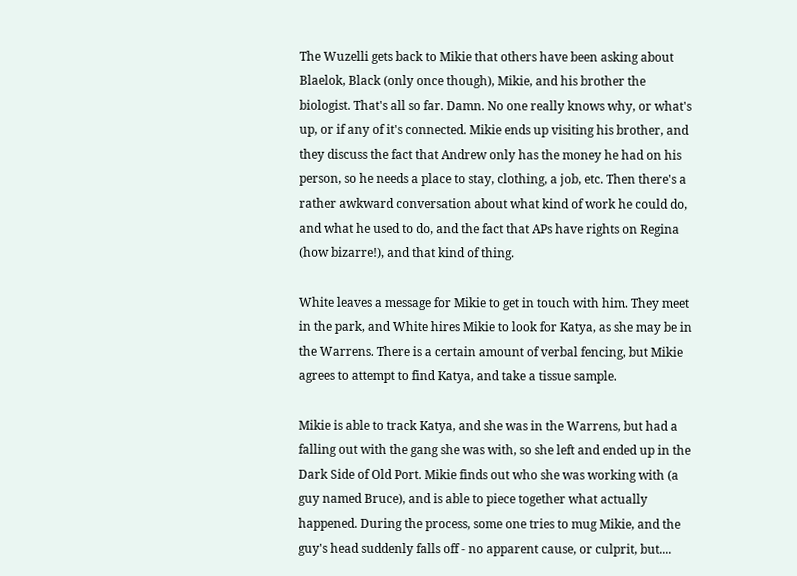The Wuzelli gets back to Mikie that others have been asking about Blaelok, Black (only once though), Mikie, and his brother the biologist. That's all so far. Damn. No one really knows why, or what's up, or if any of it's connected. Mikie ends up visiting his brother, and they discuss the fact that Andrew only has the money he had on his person, so he needs a place to stay, clothing, a job, etc. Then there's a rather awkward conversation about what kind of work he could do, and what he used to do, and the fact that APs have rights on Regina (how bizarre!), and that kind of thing.

White leaves a message for Mikie to get in touch with him. They meet in the park, and White hires Mikie to look for Katya, as she may be in the Warrens. There is a certain amount of verbal fencing, but Mikie agrees to attempt to find Katya, and take a tissue sample.

Mikie is able to track Katya, and she was in the Warrens, but had a falling out with the gang she was with, so she left and ended up in the Dark Side of Old Port. Mikie finds out who she was working with (a guy named Bruce), and is able to piece together what actually happened. During the process, some one tries to mug Mikie, and the guy's head suddenly falls off - no apparent cause, or culprit, but....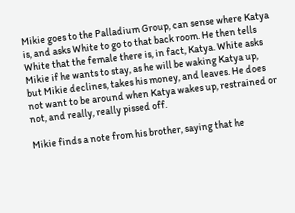Mikie goes to the Palladium Group, can sense where Katya is, and asks White to go to that back room. He then tells White that the female there is, in fact, Katya. White asks Mikie if he wants to stay, as he will be waking Katya up, but Mikie declines, takes his money, and leaves. He does not want to be around when Katya wakes up, restrained or not, and really, really pissed off.

Mikie finds a note from his brother, saying that he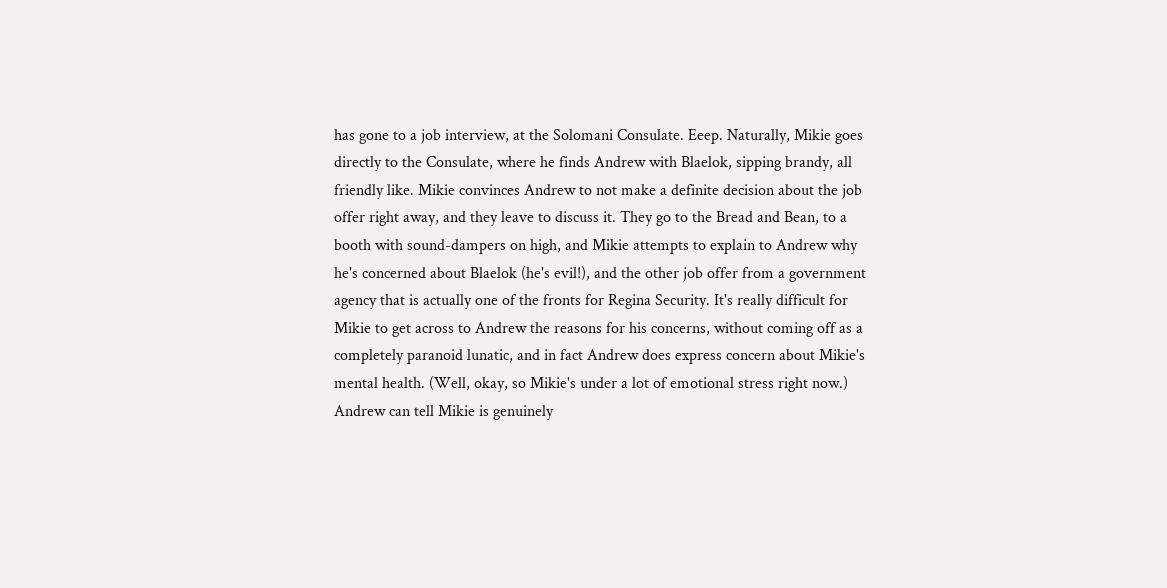has gone to a job interview, at the Solomani Consulate. Eeep. Naturally, Mikie goes directly to the Consulate, where he finds Andrew with Blaelok, sipping brandy, all friendly like. Mikie convinces Andrew to not make a definite decision about the job offer right away, and they leave to discuss it. They go to the Bread and Bean, to a booth with sound-dampers on high, and Mikie attempts to explain to Andrew why he's concerned about Blaelok (he's evil!), and the other job offer from a government agency that is actually one of the fronts for Regina Security. It's really difficult for Mikie to get across to Andrew the reasons for his concerns, without coming off as a completely paranoid lunatic, and in fact Andrew does express concern about Mikie's mental health. (Well, okay, so Mikie's under a lot of emotional stress right now.) Andrew can tell Mikie is genuinely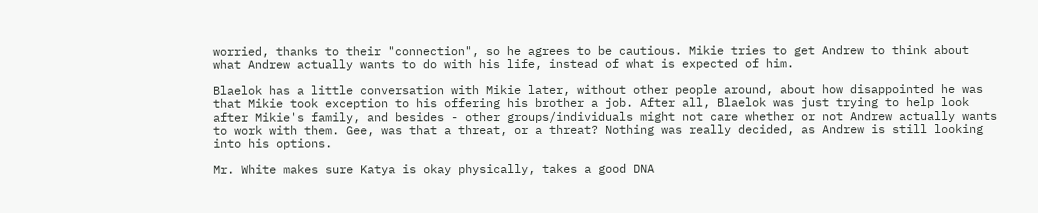worried, thanks to their "connection", so he agrees to be cautious. Mikie tries to get Andrew to think about what Andrew actually wants to do with his life, instead of what is expected of him.

Blaelok has a little conversation with Mikie later, without other people around, about how disappointed he was that Mikie took exception to his offering his brother a job. After all, Blaelok was just trying to help look after Mikie's family, and besides - other groups/individuals might not care whether or not Andrew actually wants to work with them. Gee, was that a threat, or a threat? Nothing was really decided, as Andrew is still looking into his options.

Mr. White makes sure Katya is okay physically, takes a good DNA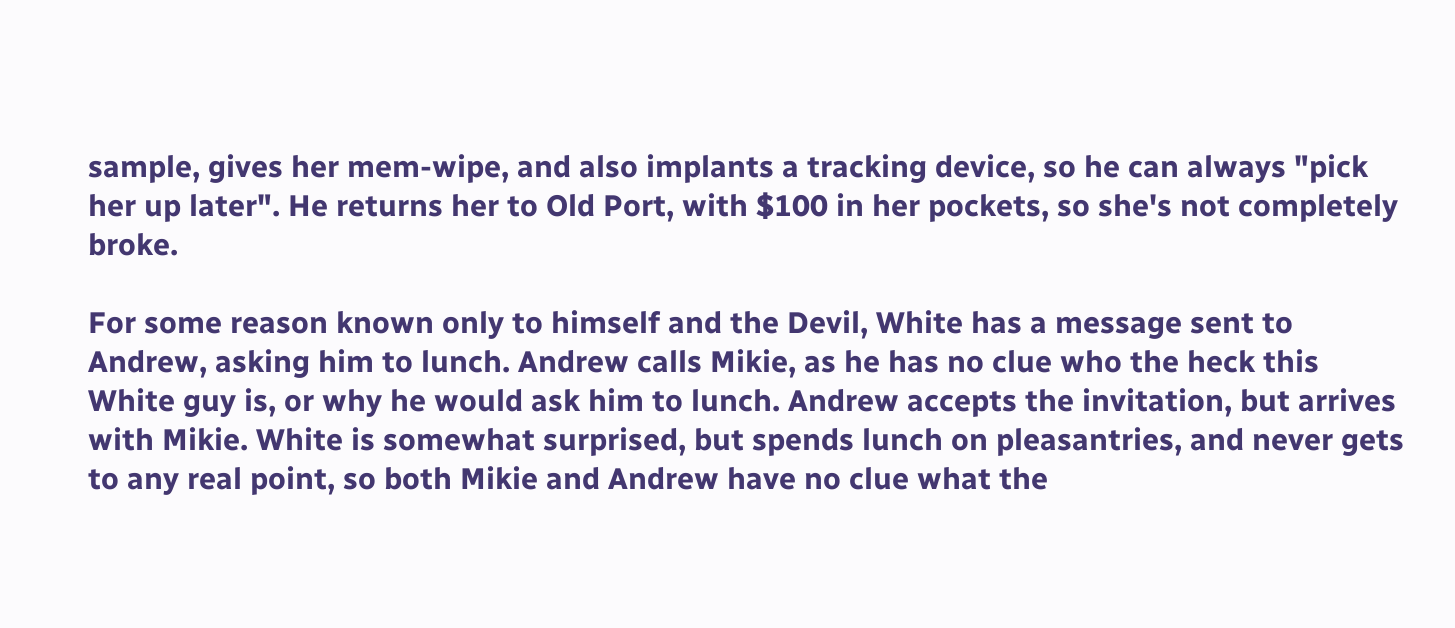sample, gives her mem-wipe, and also implants a tracking device, so he can always "pick her up later". He returns her to Old Port, with $100 in her pockets, so she's not completely broke.

For some reason known only to himself and the Devil, White has a message sent to Andrew, asking him to lunch. Andrew calls Mikie, as he has no clue who the heck this White guy is, or why he would ask him to lunch. Andrew accepts the invitation, but arrives with Mikie. White is somewhat surprised, but spends lunch on pleasantries, and never gets to any real point, so both Mikie and Andrew have no clue what the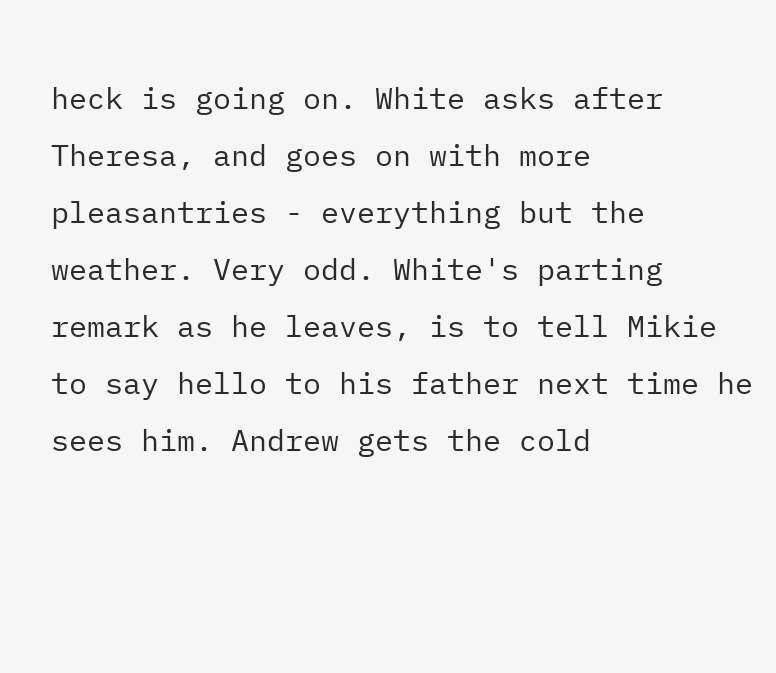heck is going on. White asks after Theresa, and goes on with more pleasantries - everything but the weather. Very odd. White's parting remark as he leaves, is to tell Mikie to say hello to his father next time he sees him. Andrew gets the cold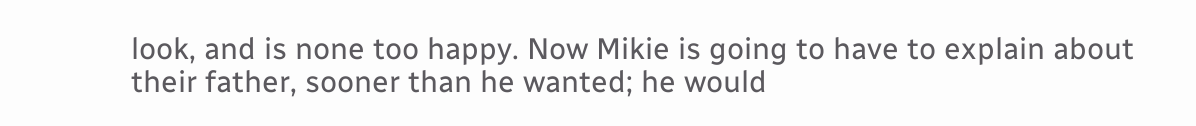look, and is none too happy. Now Mikie is going to have to explain about their father, sooner than he wanted; he would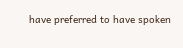have preferred to have spoken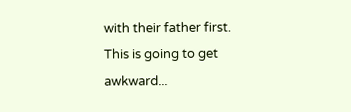with their father first. This is going to get awkward...